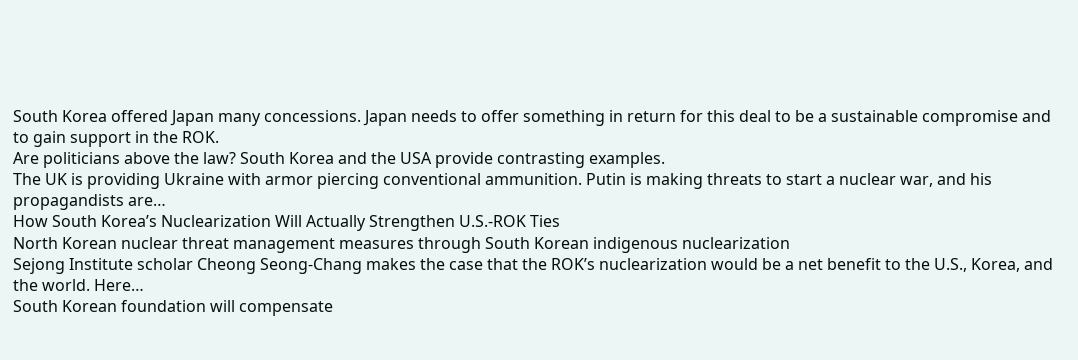South Korea offered Japan many concessions. Japan needs to offer something in return for this deal to be a sustainable compromise and to gain support in the ROK.
Are politicians above the law? South Korea and the USA provide contrasting examples.
The UK is providing Ukraine with armor piercing conventional ammunition. Putin is making threats to start a nuclear war, and his propagandists are…
How South Korea’s Nuclearization Will Actually Strengthen U.S.-ROK Ties
North Korean nuclear threat management measures through South Korean indigenous nuclearization
Sejong Institute scholar Cheong Seong-Chang makes the case that the ROK’s nuclearization would be a net benefit to the U.S., Korea, and the world. Here…
South Korean foundation will compensate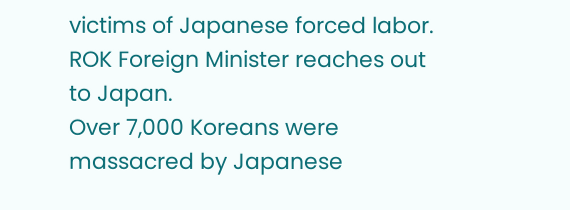victims of Japanese forced labor. ROK Foreign Minister reaches out to Japan.
Over 7,000 Koreans were massacred by Japanese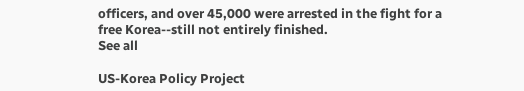officers, and over 45,000 were arrested in the fight for a free Korea--still not entirely finished.
See all

US-Korea Policy Project